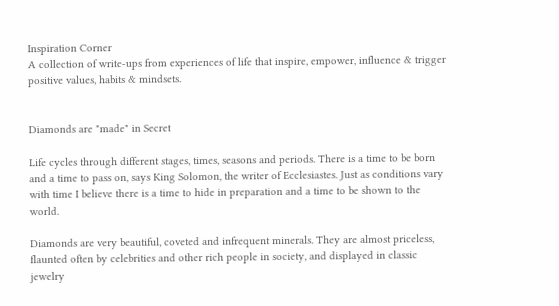Inspiration Corner
A collection of write-ups from experiences of life that inspire, empower, influence & trigger positive values, habits & mindsets.


Diamonds are "made" in Secret

Life cycles through different stages, times, seasons and periods. There is a time to be born and a time to pass on, says King Solomon, the writer of Ecclesiastes. Just as conditions vary with time I believe there is a time to hide in preparation and a time to be shown to the world.

Diamonds are very beautiful, coveted and infrequent minerals. They are almost priceless, flaunted often by celebrities and other rich people in society, and displayed in classic jewelry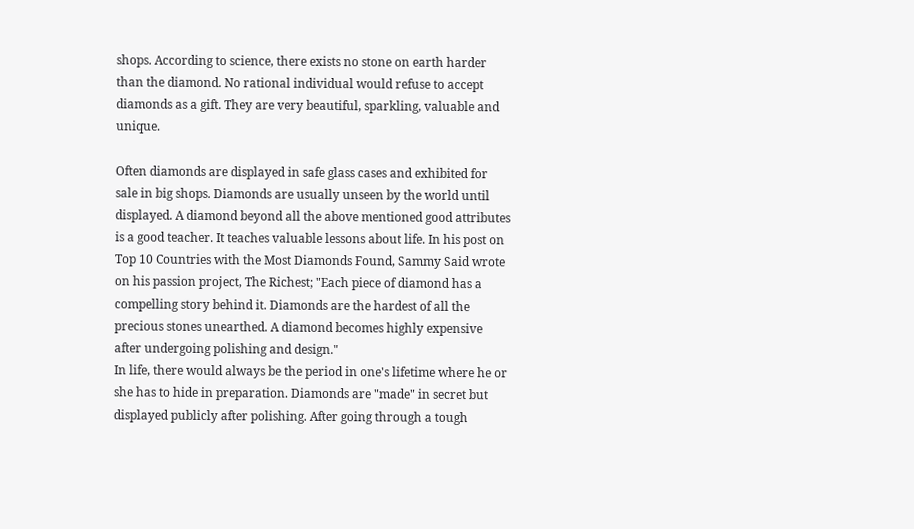shops. According to science, there exists no stone on earth harder than the diamond. No rational individual would refuse to accept diamonds as a gift. They are very beautiful, sparkling, valuable and unique.

Often diamonds are displayed in safe glass cases and exhibited for sale in big shops. Diamonds are usually unseen by the world until displayed. A diamond beyond all the above mentioned good attributes is a good teacher. It teaches valuable lessons about life. In his post on Top 10 Countries with the Most Diamonds Found, Sammy Said wrote on his passion project, The Richest; "Each piece of diamond has a compelling story behind it. Diamonds are the hardest of all the precious stones unearthed. A diamond becomes highly expensive after undergoing polishing and design."
In life, there would always be the period in one's lifetime where he or she has to hide in preparation. Diamonds are "made" in secret but displayed publicly after polishing. After going through a tough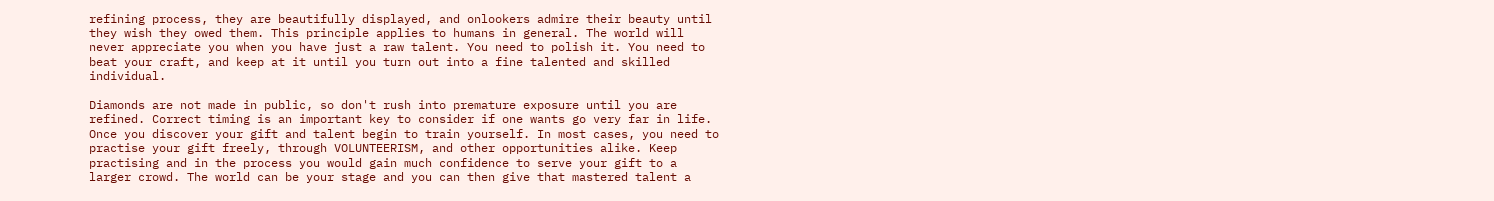refining process, they are beautifully displayed, and onlookers admire their beauty until they wish they owed them. This principle applies to humans in general. The world will never appreciate you when you have just a raw talent. You need to polish it. You need to beat your craft, and keep at it until you turn out into a fine talented and skilled individual.

Diamonds are not made in public, so don't rush into premature exposure until you are refined. Correct timing is an important key to consider if one wants go very far in life. Once you discover your gift and talent begin to train yourself. In most cases, you need to practise your gift freely, through VOLUNTEERISM, and other opportunities alike. Keep practising and in the process you would gain much confidence to serve your gift to a larger crowd. The world can be your stage and you can then give that mastered talent a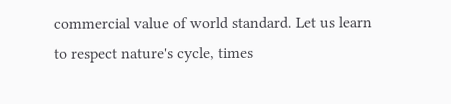commercial value of world standard. Let us learn to respect nature's cycle, times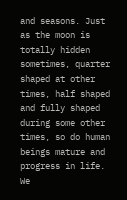and seasons. Just as the moon is totally hidden sometimes, quarter shaped at other times, half shaped and fully shaped during some other times, so do human beings mature and progress in life. We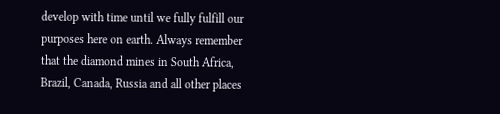develop with time until we fully fulfill our purposes here on earth. Always remember that the diamond mines in South Africa, Brazil, Canada, Russia and all other places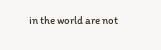in the world are not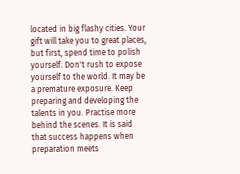located in big flashy cities. Your gift will take you to great places, but first, spend time to polish yourself. Don't rush to expose yourself to the world. It may be a premature exposure. Keep preparing and developing the talents in you. Practise more behind the scenes. It is said that success happens when preparation meets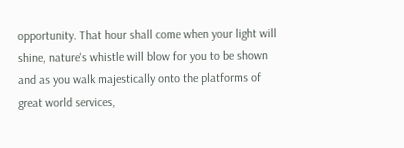opportunity. That hour shall come when your light will shine, nature's whistle will blow for you to be shown and as you walk majestically onto the platforms of great world services,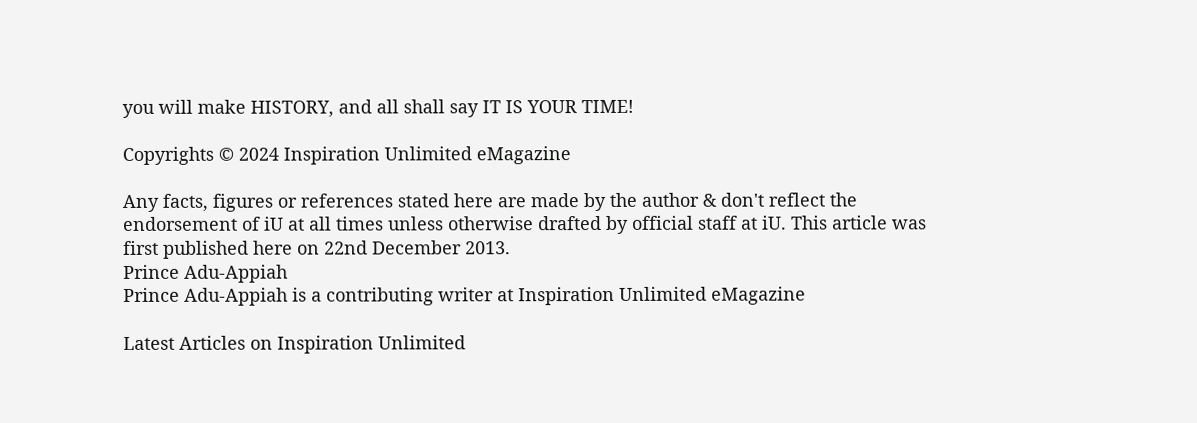you will make HISTORY, and all shall say IT IS YOUR TIME!

Copyrights © 2024 Inspiration Unlimited eMagazine

Any facts, figures or references stated here are made by the author & don't reflect the endorsement of iU at all times unless otherwise drafted by official staff at iU. This article was first published here on 22nd December 2013.
Prince Adu-Appiah
Prince Adu-Appiah is a contributing writer at Inspiration Unlimited eMagazine

Latest Articles on Inspiration Unlimited